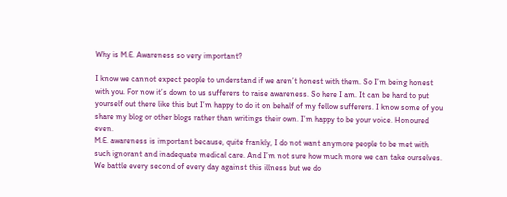Why is M.E. Awareness so very important?

I know we cannot expect people to understand if we aren’t honest with them. So I’m being honest with you. For now it’s down to us sufferers to raise awareness. So here I am. It can be hard to put yourself out there like this but I’m happy to do it on behalf of my fellow sufferers. I know some of you share my blog or other blogs rather than writings their own. I’m happy to be your voice. Honoured even.
M.E. awareness is important because, quite frankly, I do not want anymore people to be met with such ignorant and inadequate medical care. And I’m not sure how much more we can take ourselves. We battle every second of every day against this illness but we do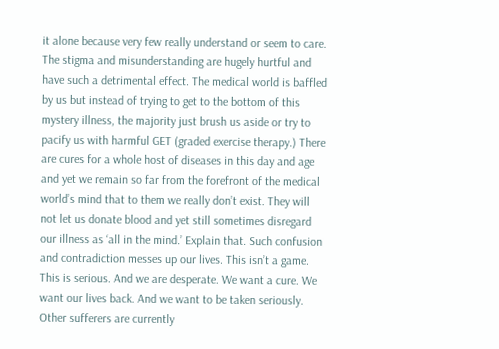it alone because very few really understand or seem to care.
The stigma and misunderstanding are hugely hurtful and have such a detrimental effect. The medical world is baffled by us but instead of trying to get to the bottom of this mystery illness, the majority just brush us aside or try to pacify us with harmful GET (graded exercise therapy.) There are cures for a whole host of diseases in this day and age and yet we remain so far from the forefront of the medical world’s mind that to them we really don’t exist. They will not let us donate blood and yet still sometimes disregard our illness as ‘all in the mind.’ Explain that. Such confusion and contradiction messes up our lives. This isn’t a game. This is serious. And we are desperate. We want a cure. We want our lives back. And we want to be taken seriously.
Other sufferers are currently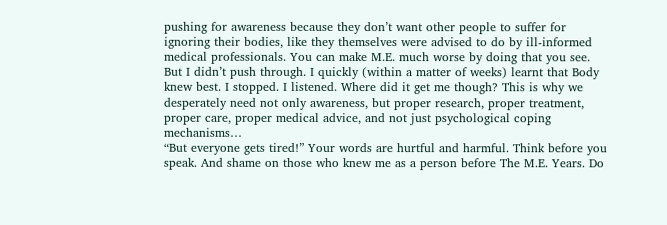pushing for awareness because they don’t want other people to suffer for ignoring their bodies, like they themselves were advised to do by ill-informed medical professionals. You can make M.E. much worse by doing that you see. But I didn’t push through. I quickly (within a matter of weeks) learnt that Body knew best. I stopped. I listened. Where did it get me though? This is why we desperately need not only awareness, but proper research, proper treatment, proper care, proper medical advice, and not just psychological coping mechanisms…
“But everyone gets tired!” Your words are hurtful and harmful. Think before you speak. And shame on those who knew me as a person before The M.E. Years. Do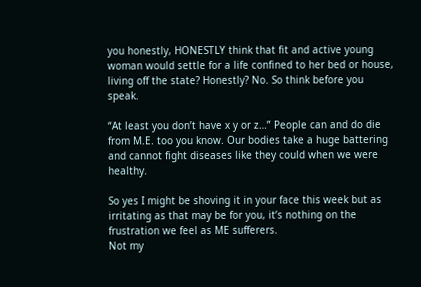you honestly, HONESTLY think that fit and active young woman would settle for a life confined to her bed or house, living off the state? Honestly? No. So think before you speak.

“At least you don’t have x y or z…” People can and do die from M.E. too you know. Our bodies take a huge battering and cannot fight diseases like they could when we were healthy.

So yes I might be shoving it in your face this week but as irritating as that may be for you, it’s nothing on the frustration we feel as ME sufferers.
Not my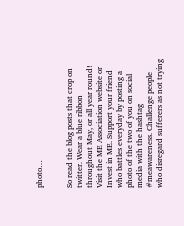photo…


So read the blog posts that crop on twitter. Wear a blue ribbon throughout May, or all year round! Visit the ME Association website or Invest in ME. Support your friend who battles everyday by posting a photo of the two of you on social media with the hashtag #meawareness. Challenge people who disregard sufferers as not trying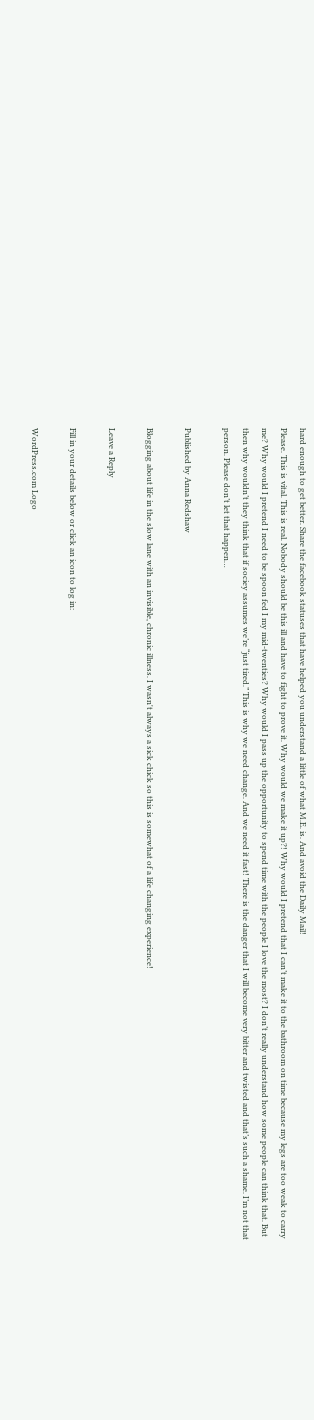hard enough to get better. Share the facebook statuses that have helped you understand a little of what M.E. is. And avoid the Daily Mail!
Please. This is vital. This is real. Nobody should be this ill and have to fight to prove it. Why would we make it up?! Why would I pretend that I can’t make it to the bathroom on time because my legs are too weak to carry me? Why would I pretend I need to be spoon fed I my mid-twenties? Why would I pass up the opportunity to spend time with the people I love the most? I don’t really understand how some people can think that. But then why wouldn’t they think that if sociey assumes we’re “just tired.” This is why we need change. And we need it fast! There is the danger that I will become very bitter and twisted and that’s such a shame. I’m not that person. Please don’t let that happen…

Published by Anna Redshaw

Blogging about life in the slow lane with an invisible, chronic illness. I wasn't always a sick chick so this is somewhat of a life changing experience!

Leave a Reply

Fill in your details below or click an icon to log in:

WordPress.com Logo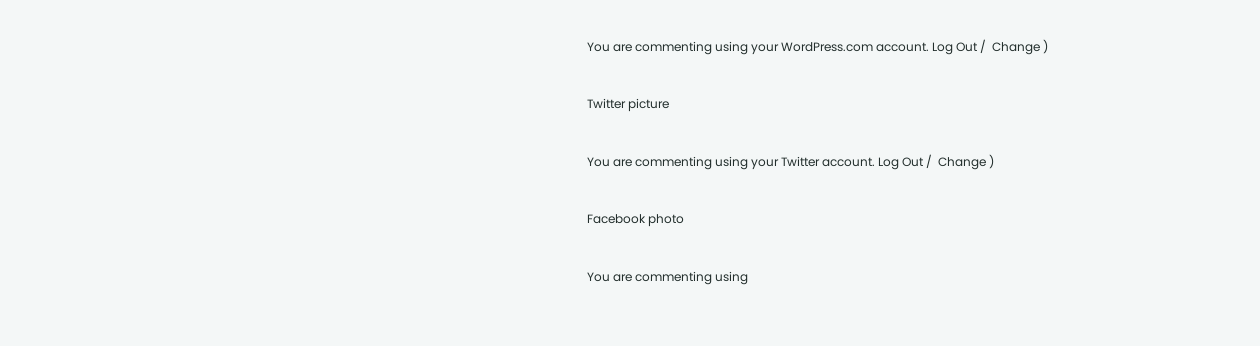You are commenting using your WordPress.com account. Log Out /  Change )

Twitter picture

You are commenting using your Twitter account. Log Out /  Change )

Facebook photo

You are commenting using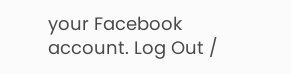your Facebook account. Log Out /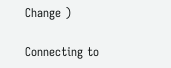Change )

Connecting to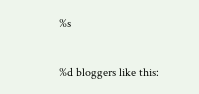%s

%d bloggers like this: